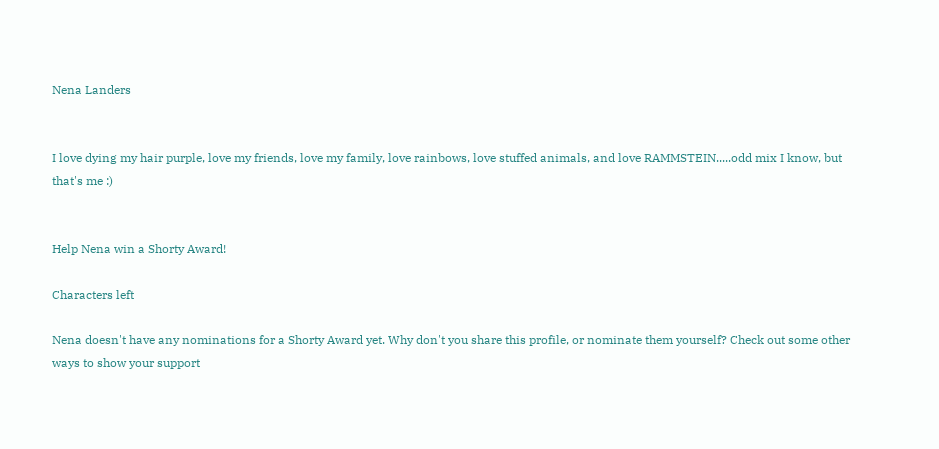Nena Landers


I love dying my hair purple, love my friends, love my family, love rainbows, love stuffed animals, and love RAMMSTEIN.....odd mix I know, but that's me :)


Help Nena win a Shorty Award!

Characters left

Nena doesn't have any nominations for a Shorty Award yet. Why don't you share this profile, or nominate them yourself? Check out some other ways to show your support